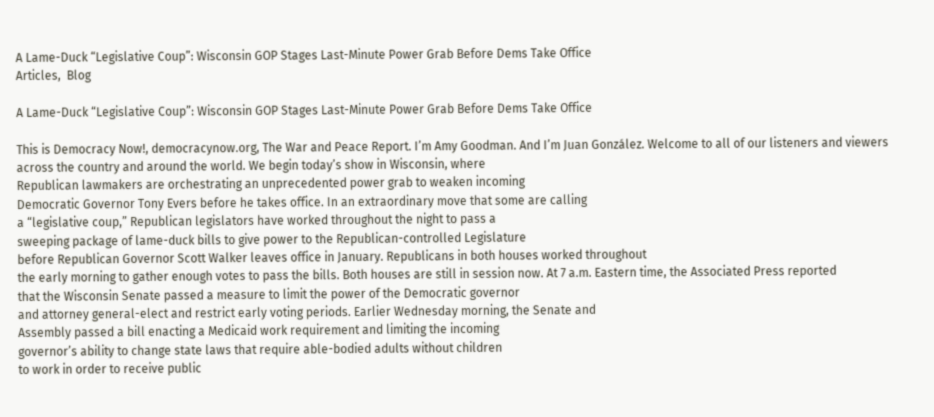A Lame-Duck “Legislative Coup”: Wisconsin GOP Stages Last-Minute Power Grab Before Dems Take Office
Articles,  Blog

A Lame-Duck “Legislative Coup”: Wisconsin GOP Stages Last-Minute Power Grab Before Dems Take Office

This is Democracy Now!, democracynow.org, The War and Peace Report. I’m Amy Goodman. And I’m Juan González. Welcome to all of our listeners and viewers across the country and around the world. We begin today’s show in Wisconsin, where
Republican lawmakers are orchestrating an unprecedented power grab to weaken incoming
Democratic Governor Tony Evers before he takes office. In an extraordinary move that some are calling
a “legislative coup,” Republican legislators have worked throughout the night to pass a
sweeping package of lame-duck bills to give power to the Republican-controlled Legislature
before Republican Governor Scott Walker leaves office in January. Republicans in both houses worked throughout
the early morning to gather enough votes to pass the bills. Both houses are still in session now. At 7 a.m. Eastern time, the Associated Press reported
that the Wisconsin Senate passed a measure to limit the power of the Democratic governor
and attorney general-elect and restrict early voting periods. Earlier Wednesday morning, the Senate and
Assembly passed a bill enacting a Medicaid work requirement and limiting the incoming
governor’s ability to change state laws that require able-bodied adults without children
to work in order to receive public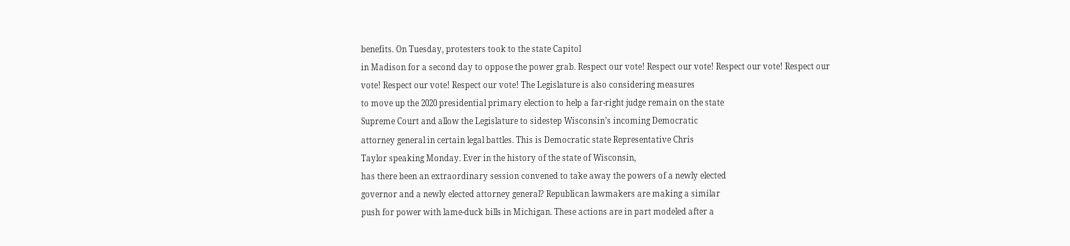benefits. On Tuesday, protesters took to the state Capitol
in Madison for a second day to oppose the power grab. Respect our vote! Respect our vote! Respect our vote! Respect our vote! Respect our vote! Respect our vote! The Legislature is also considering measures
to move up the 2020 presidential primary election to help a far-right judge remain on the state
Supreme Court and allow the Legislature to sidestep Wisconsin’s incoming Democratic
attorney general in certain legal battles. This is Democratic state Representative Chris
Taylor speaking Monday. Ever in the history of the state of Wisconsin,
has there been an extraordinary session convened to take away the powers of a newly elected
governor and a newly elected attorney general? Republican lawmakers are making a similar
push for power with lame-duck bills in Michigan. These actions are in part modeled after a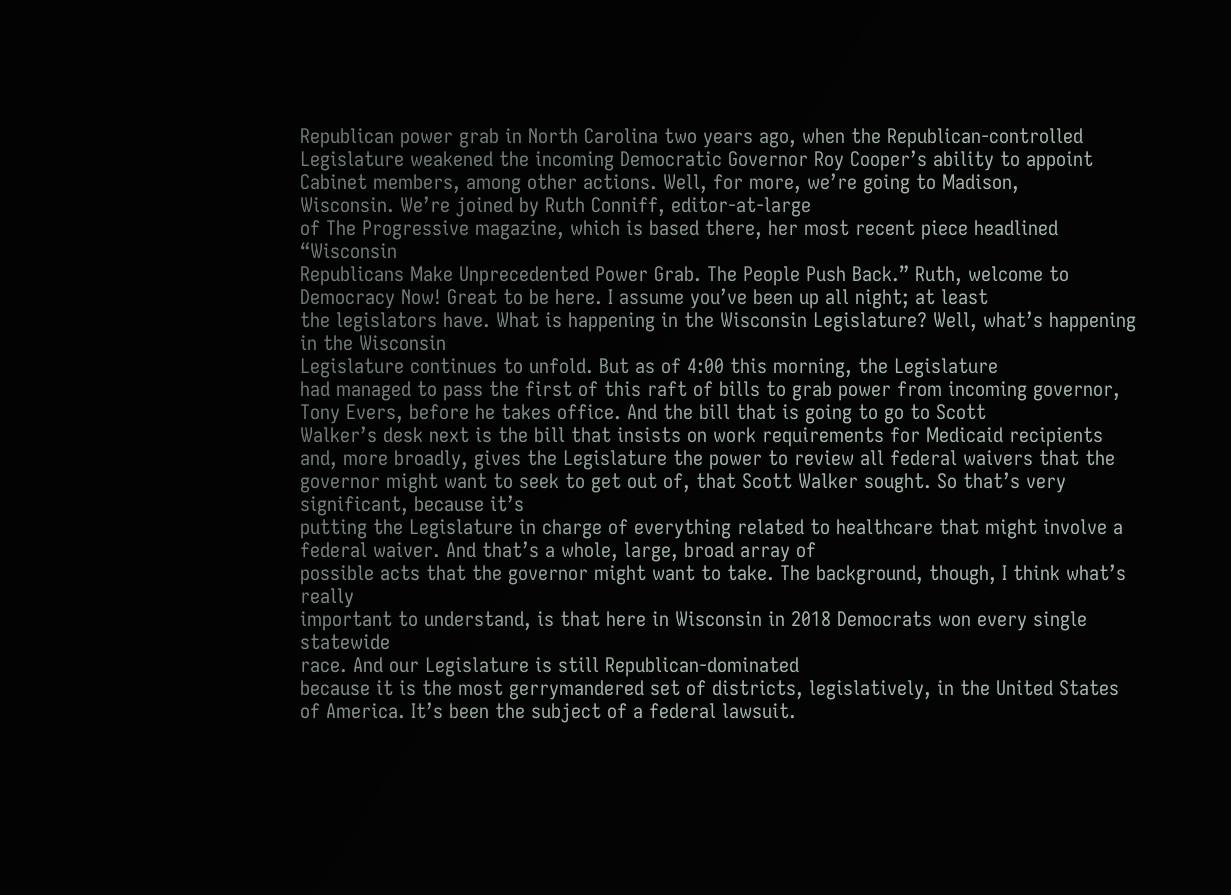Republican power grab in North Carolina two years ago, when the Republican-controlled
Legislature weakened the incoming Democratic Governor Roy Cooper’s ability to appoint
Cabinet members, among other actions. Well, for more, we’re going to Madison,
Wisconsin. We’re joined by Ruth Conniff, editor-at-large
of The Progressive magazine, which is based there, her most recent piece headlined “Wisconsin
Republicans Make Unprecedented Power Grab. The People Push Back.” Ruth, welcome to Democracy Now! Great to be here. I assume you’ve been up all night; at least
the legislators have. What is happening in the Wisconsin Legislature? Well, what’s happening in the Wisconsin
Legislature continues to unfold. But as of 4:00 this morning, the Legislature
had managed to pass the first of this raft of bills to grab power from incoming governor,
Tony Evers, before he takes office. And the bill that is going to go to Scott
Walker’s desk next is the bill that insists on work requirements for Medicaid recipients
and, more broadly, gives the Legislature the power to review all federal waivers that the
governor might want to seek to get out of, that Scott Walker sought. So that’s very significant, because it’s
putting the Legislature in charge of everything related to healthcare that might involve a
federal waiver. And that’s a whole, large, broad array of
possible acts that the governor might want to take. The background, though, I think what’s really
important to understand, is that here in Wisconsin in 2018 Democrats won every single statewide
race. And our Legislature is still Republican-dominated
because it is the most gerrymandered set of districts, legislatively, in the United States
of America. It’s been the subject of a federal lawsuit.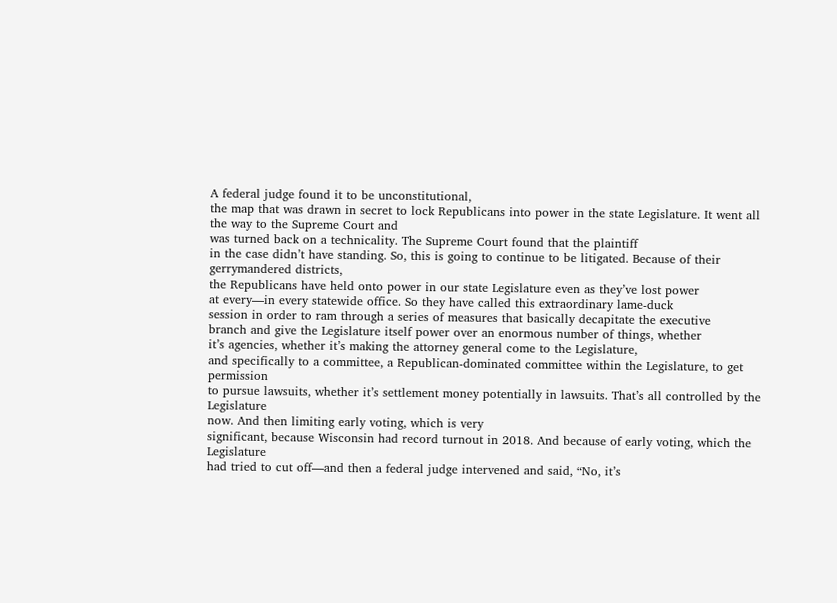A federal judge found it to be unconstitutional,
the map that was drawn in secret to lock Republicans into power in the state Legislature. It went all the way to the Supreme Court and
was turned back on a technicality. The Supreme Court found that the plaintiff
in the case didn’t have standing. So, this is going to continue to be litigated. Because of their gerrymandered districts,
the Republicans have held onto power in our state Legislature even as they’ve lost power
at every—in every statewide office. So they have called this extraordinary lame-duck
session in order to ram through a series of measures that basically decapitate the executive
branch and give the Legislature itself power over an enormous number of things, whether
it’s agencies, whether it’s making the attorney general come to the Legislature,
and specifically to a committee, a Republican-dominated committee within the Legislature, to get permission
to pursue lawsuits, whether it’s settlement money potentially in lawsuits. That’s all controlled by the Legislature
now. And then limiting early voting, which is very
significant, because Wisconsin had record turnout in 2018. And because of early voting, which the Legislature
had tried to cut off—and then a federal judge intervened and said, “No, it’s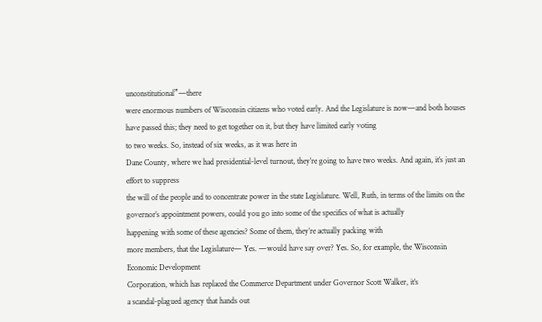unconstitutional”—there
were enormous numbers of Wisconsin citizens who voted early. And the Legislature is now—and both houses
have passed this; they need to get together on it, but they have limited early voting
to two weeks. So, instead of six weeks, as it was here in
Dane County, where we had presidential-level turnout, they’re going to have two weeks. And again, it’s just an effort to suppress
the will of the people and to concentrate power in the state Legislature. Well, Ruth, in terms of the limits on the
governor’s appointment powers, could you go into some of the specifics of what is actually
happening with some of these agencies? Some of them, they’re actually packing with
more members, that the Legislature— Yes. —would have say over? Yes. So, for example, the Wisconsin Economic Development
Corporation, which has replaced the Commerce Department under Governor Scott Walker, it’s
a scandal-plagued agency that hands out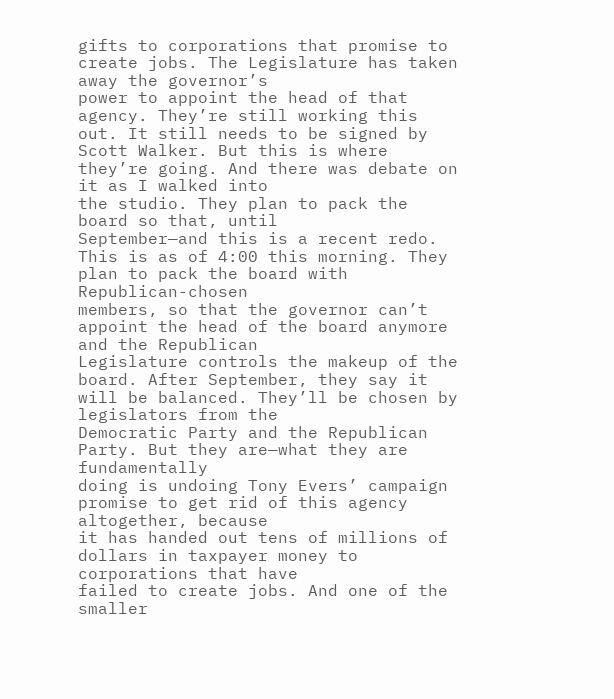gifts to corporations that promise to create jobs. The Legislature has taken away the governor’s
power to appoint the head of that agency. They’re still working this out. It still needs to be signed by Scott Walker. But this is where they’re going. And there was debate on it as I walked into
the studio. They plan to pack the board so that, until
September—and this is a recent redo. This is as of 4:00 this morning. They plan to pack the board with Republican-chosen
members, so that the governor can’t appoint the head of the board anymore and the Republican
Legislature controls the makeup of the board. After September, they say it will be balanced. They’ll be chosen by legislators from the
Democratic Party and the Republican Party. But they are—what they are fundamentally
doing is undoing Tony Evers’ campaign promise to get rid of this agency altogether, because
it has handed out tens of millions of dollars in taxpayer money to corporations that have
failed to create jobs. And one of the smaller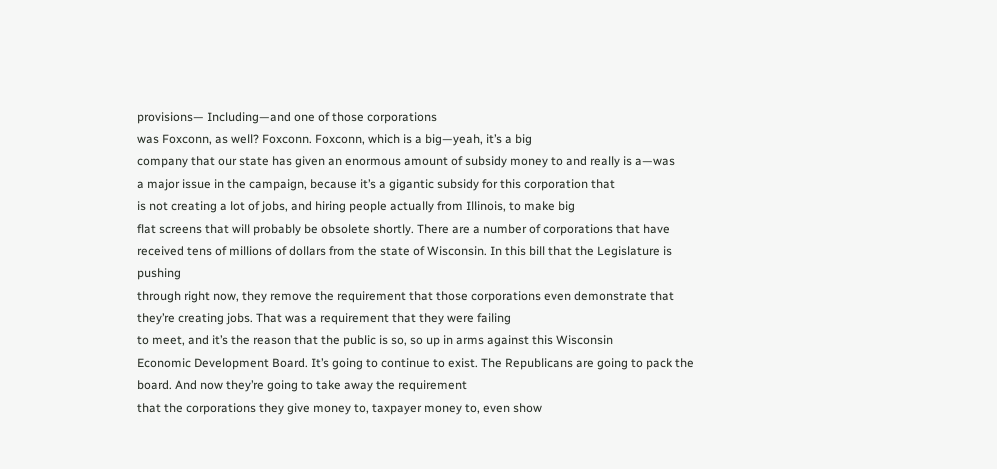provisions— Including—and one of those corporations
was Foxconn, as well? Foxconn. Foxconn, which is a big—yeah, it’s a big
company that our state has given an enormous amount of subsidy money to and really is a—was
a major issue in the campaign, because it’s a gigantic subsidy for this corporation that
is not creating a lot of jobs, and hiring people actually from Illinois, to make big
flat screens that will probably be obsolete shortly. There are a number of corporations that have
received tens of millions of dollars from the state of Wisconsin. In this bill that the Legislature is pushing
through right now, they remove the requirement that those corporations even demonstrate that
they’re creating jobs. That was a requirement that they were failing
to meet, and it’s the reason that the public is so, so up in arms against this Wisconsin
Economic Development Board. It’s going to continue to exist. The Republicans are going to pack the board. And now they’re going to take away the requirement
that the corporations they give money to, taxpayer money to, even show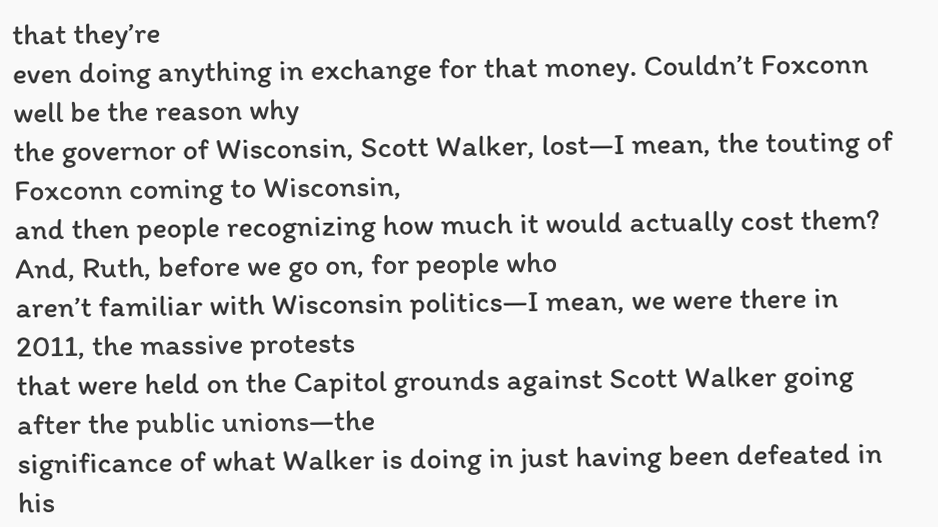that they’re
even doing anything in exchange for that money. Couldn’t Foxconn well be the reason why
the governor of Wisconsin, Scott Walker, lost—I mean, the touting of Foxconn coming to Wisconsin,
and then people recognizing how much it would actually cost them? And, Ruth, before we go on, for people who
aren’t familiar with Wisconsin politics—I mean, we were there in 2011, the massive protests
that were held on the Capitol grounds against Scott Walker going after the public unions—the
significance of what Walker is doing in just having been defeated in his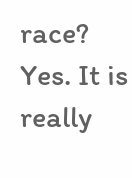race? Yes. It is really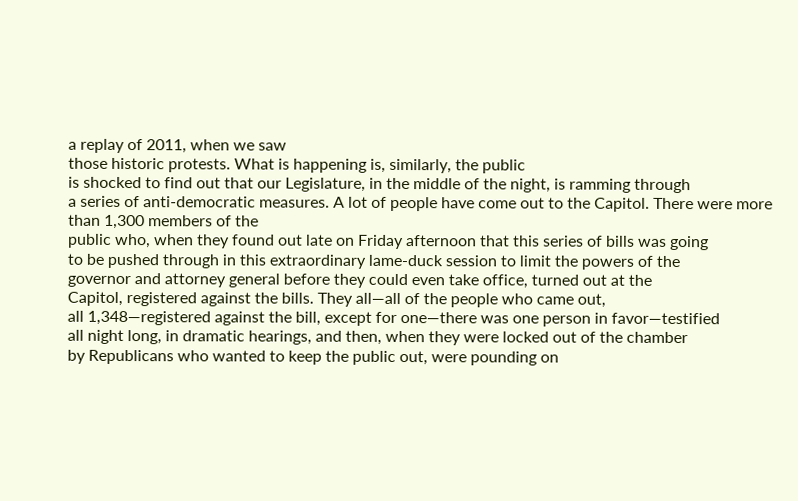a replay of 2011, when we saw
those historic protests. What is happening is, similarly, the public
is shocked to find out that our Legislature, in the middle of the night, is ramming through
a series of anti-democratic measures. A lot of people have come out to the Capitol. There were more than 1,300 members of the
public who, when they found out late on Friday afternoon that this series of bills was going
to be pushed through in this extraordinary lame-duck session to limit the powers of the
governor and attorney general before they could even take office, turned out at the
Capitol, registered against the bills. They all—all of the people who came out,
all 1,348—registered against the bill, except for one—there was one person in favor—testified
all night long, in dramatic hearings, and then, when they were locked out of the chamber
by Republicans who wanted to keep the public out, were pounding on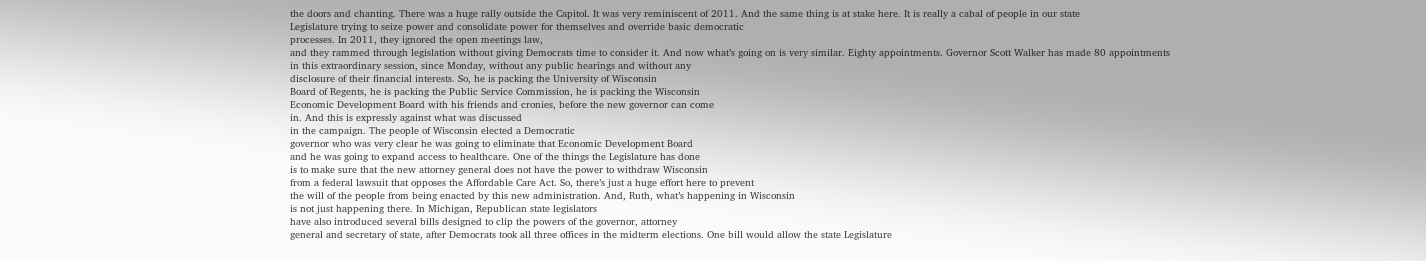the doors and chanting. There was a huge rally outside the Capitol. It was very reminiscent of 2011. And the same thing is at stake here. It is really a cabal of people in our state
Legislature trying to seize power and consolidate power for themselves and override basic democratic
processes. In 2011, they ignored the open meetings law,
and they rammed through legislation without giving Democrats time to consider it. And now what’s going on is very similar. Eighty appointments. Governor Scott Walker has made 80 appointments
in this extraordinary session, since Monday, without any public hearings and without any
disclosure of their financial interests. So, he is packing the University of Wisconsin
Board of Regents, he is packing the Public Service Commission, he is packing the Wisconsin
Economic Development Board with his friends and cronies, before the new governor can come
in. And this is expressly against what was discussed
in the campaign. The people of Wisconsin elected a Democratic
governor who was very clear he was going to eliminate that Economic Development Board
and he was going to expand access to healthcare. One of the things the Legislature has done
is to make sure that the new attorney general does not have the power to withdraw Wisconsin
from a federal lawsuit that opposes the Affordable Care Act. So, there’s just a huge effort here to prevent
the will of the people from being enacted by this new administration. And, Ruth, what’s happening in Wisconsin
is not just happening there. In Michigan, Republican state legislators
have also introduced several bills designed to clip the powers of the governor, attorney
general and secretary of state, after Democrats took all three offices in the midterm elections. One bill would allow the state Legislature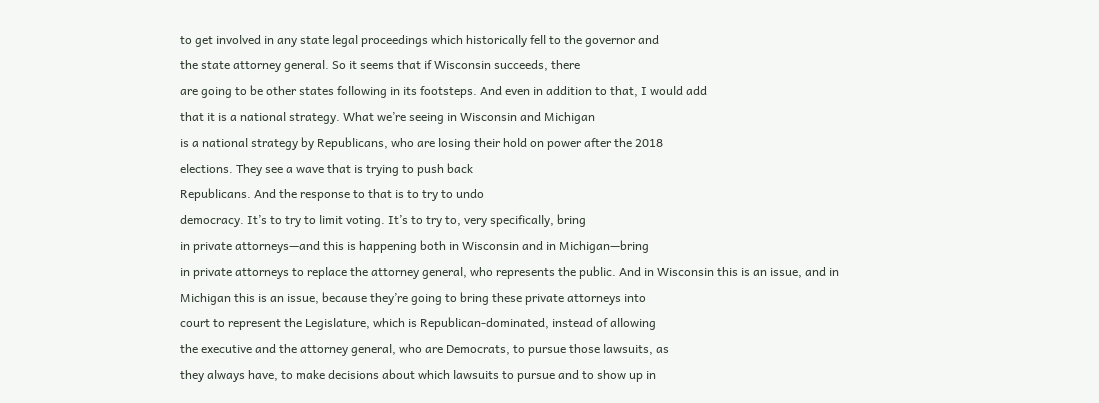to get involved in any state legal proceedings which historically fell to the governor and
the state attorney general. So it seems that if Wisconsin succeeds, there
are going to be other states following in its footsteps. And even in addition to that, I would add
that it is a national strategy. What we’re seeing in Wisconsin and Michigan
is a national strategy by Republicans, who are losing their hold on power after the 2018
elections. They see a wave that is trying to push back
Republicans. And the response to that is to try to undo
democracy. It’s to try to limit voting. It’s to try to, very specifically, bring
in private attorneys—and this is happening both in Wisconsin and in Michigan—bring
in private attorneys to replace the attorney general, who represents the public. And in Wisconsin this is an issue, and in
Michigan this is an issue, because they’re going to bring these private attorneys into
court to represent the Legislature, which is Republican-dominated, instead of allowing
the executive and the attorney general, who are Democrats, to pursue those lawsuits, as
they always have, to make decisions about which lawsuits to pursue and to show up in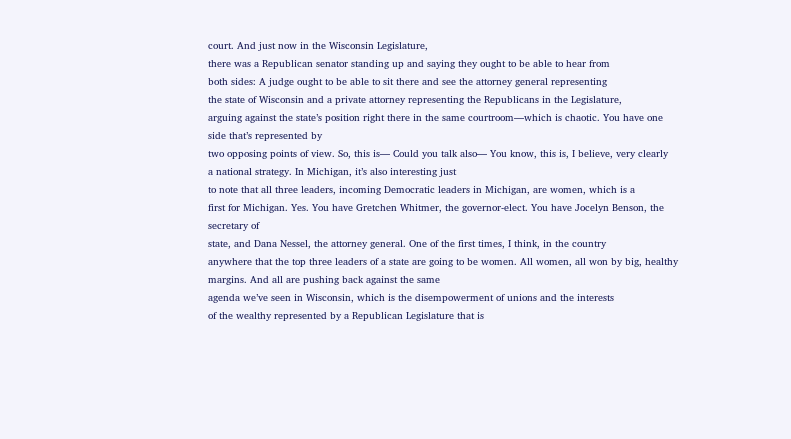court. And just now in the Wisconsin Legislature,
there was a Republican senator standing up and saying they ought to be able to hear from
both sides: A judge ought to be able to sit there and see the attorney general representing
the state of Wisconsin and a private attorney representing the Republicans in the Legislature,
arguing against the state’s position right there in the same courtroom—which is chaotic. You have one side that’s represented by
two opposing points of view. So, this is— Could you talk also— You know, this is, I believe, very clearly
a national strategy. In Michigan, it’s also interesting just
to note that all three leaders, incoming Democratic leaders in Michigan, are women, which is a
first for Michigan. Yes. You have Gretchen Whitmer, the governor-elect. You have Jocelyn Benson, the secretary of
state, and Dana Nessel, the attorney general. One of the first times, I think, in the country
anywhere that the top three leaders of a state are going to be women. All women, all won by big, healthy margins. And all are pushing back against the same
agenda we’ve seen in Wisconsin, which is the disempowerment of unions and the interests
of the wealthy represented by a Republican Legislature that is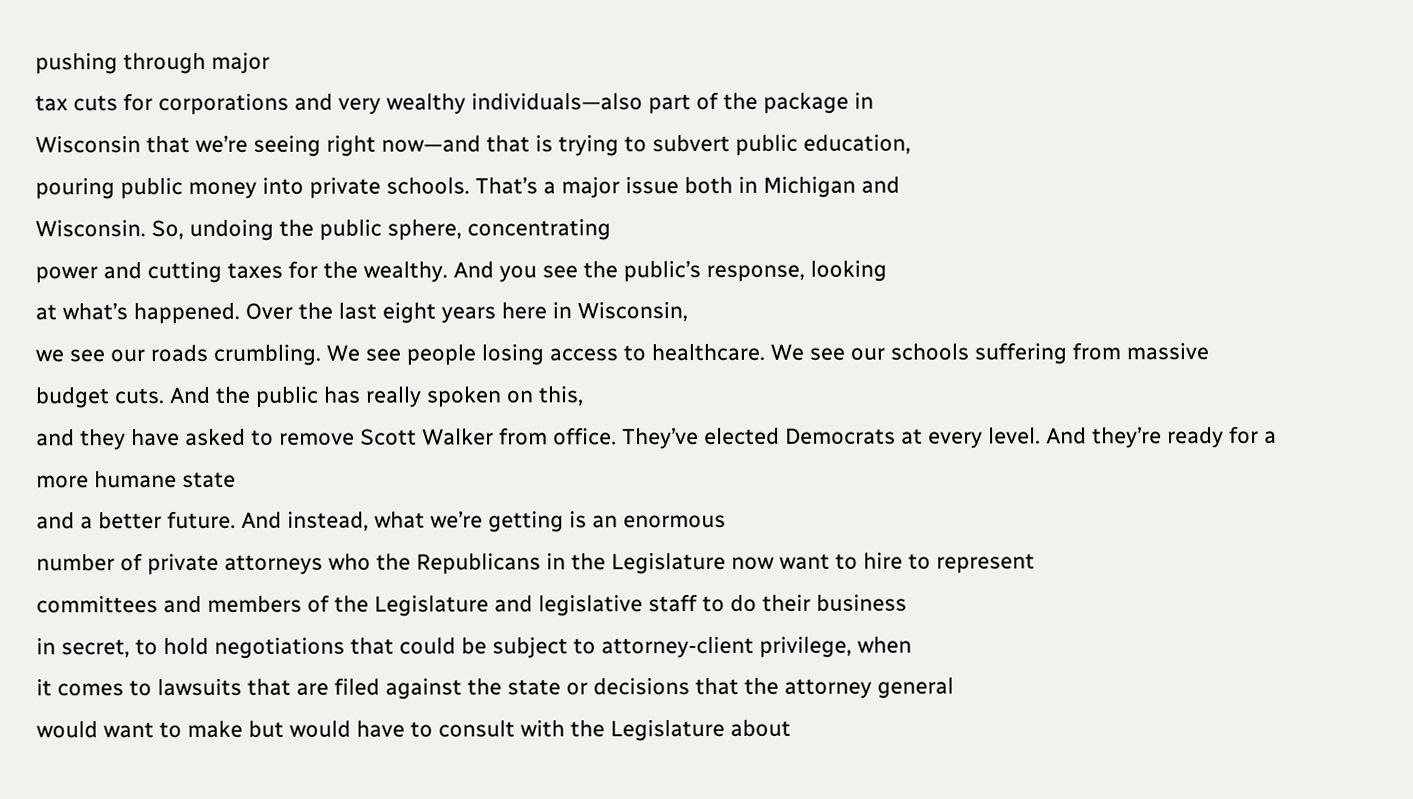pushing through major
tax cuts for corporations and very wealthy individuals—also part of the package in
Wisconsin that we’re seeing right now—and that is trying to subvert public education,
pouring public money into private schools. That’s a major issue both in Michigan and
Wisconsin. So, undoing the public sphere, concentrating
power and cutting taxes for the wealthy. And you see the public’s response, looking
at what’s happened. Over the last eight years here in Wisconsin,
we see our roads crumbling. We see people losing access to healthcare. We see our schools suffering from massive
budget cuts. And the public has really spoken on this,
and they have asked to remove Scott Walker from office. They’ve elected Democrats at every level. And they’re ready for a more humane state
and a better future. And instead, what we’re getting is an enormous
number of private attorneys who the Republicans in the Legislature now want to hire to represent
committees and members of the Legislature and legislative staff to do their business
in secret, to hold negotiations that could be subject to attorney-client privilege, when
it comes to lawsuits that are filed against the state or decisions that the attorney general
would want to make but would have to consult with the Legislature about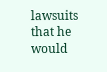lawsuits that he
would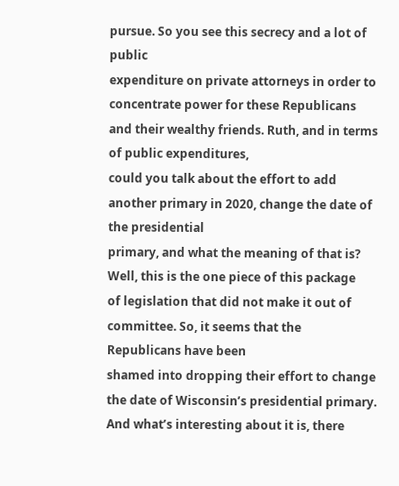pursue. So you see this secrecy and a lot of public
expenditure on private attorneys in order to concentrate power for these Republicans
and their wealthy friends. Ruth, and in terms of public expenditures,
could you talk about the effort to add another primary in 2020, change the date of the presidential
primary, and what the meaning of that is? Well, this is the one piece of this package
of legislation that did not make it out of committee. So, it seems that the Republicans have been
shamed into dropping their effort to change the date of Wisconsin’s presidential primary. And what’s interesting about it is, there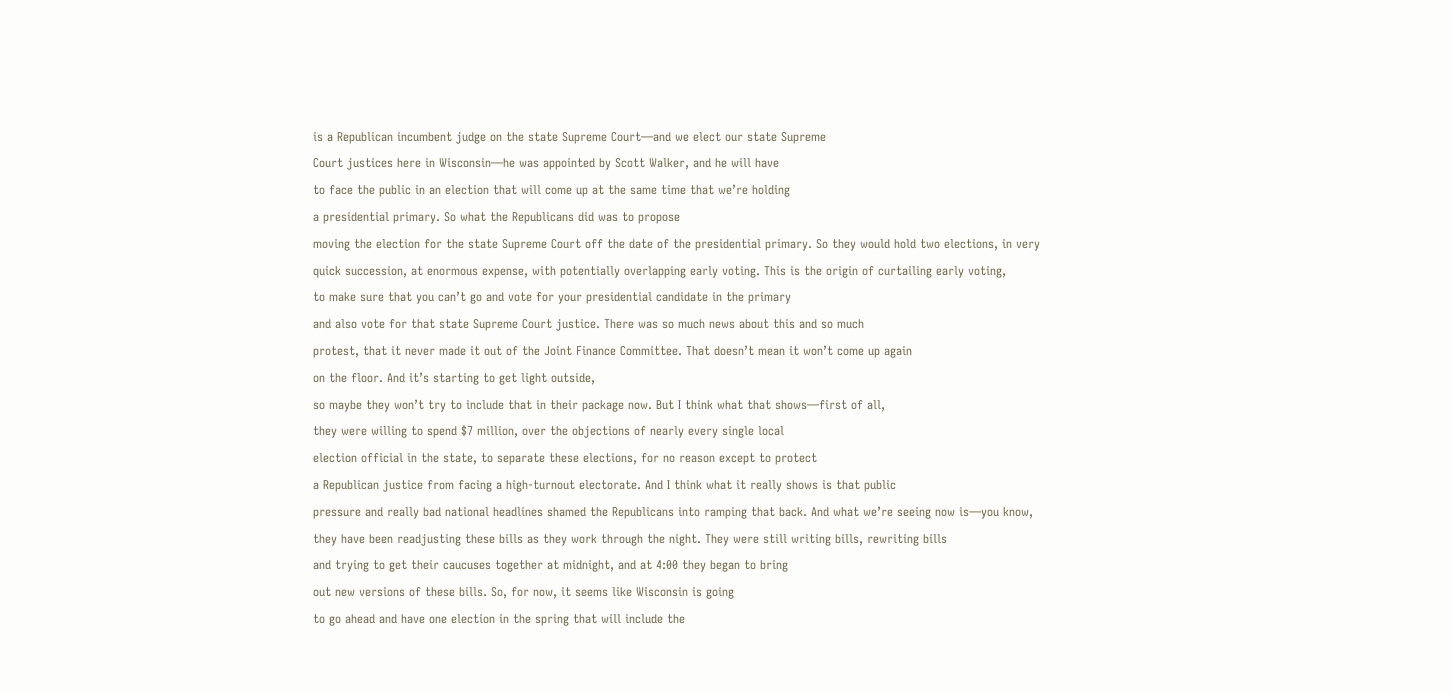is a Republican incumbent judge on the state Supreme Court—and we elect our state Supreme
Court justices here in Wisconsin—he was appointed by Scott Walker, and he will have
to face the public in an election that will come up at the same time that we’re holding
a presidential primary. So what the Republicans did was to propose
moving the election for the state Supreme Court off the date of the presidential primary. So they would hold two elections, in very
quick succession, at enormous expense, with potentially overlapping early voting. This is the origin of curtailing early voting,
to make sure that you can’t go and vote for your presidential candidate in the primary
and also vote for that state Supreme Court justice. There was so much news about this and so much
protest, that it never made it out of the Joint Finance Committee. That doesn’t mean it won’t come up again
on the floor. And it’s starting to get light outside,
so maybe they won’t try to include that in their package now. But I think what that shows—first of all,
they were willing to spend $7 million, over the objections of nearly every single local
election official in the state, to separate these elections, for no reason except to protect
a Republican justice from facing a high-turnout electorate. And I think what it really shows is that public
pressure and really bad national headlines shamed the Republicans into ramping that back. And what we’re seeing now is—you know,
they have been readjusting these bills as they work through the night. They were still writing bills, rewriting bills
and trying to get their caucuses together at midnight, and at 4:00 they began to bring
out new versions of these bills. So, for now, it seems like Wisconsin is going
to go ahead and have one election in the spring that will include the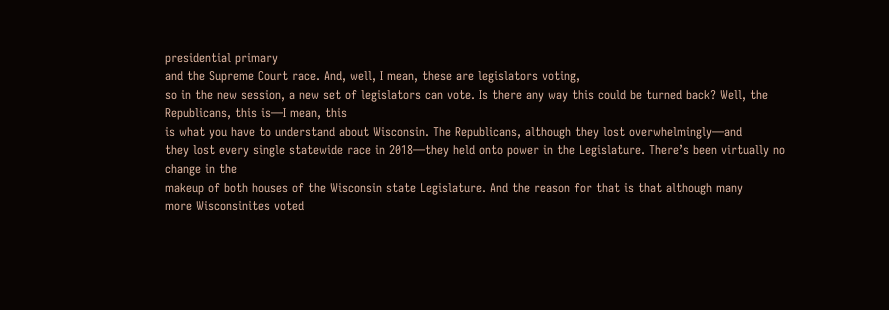presidential primary
and the Supreme Court race. And, well, I mean, these are legislators voting,
so in the new session, a new set of legislators can vote. Is there any way this could be turned back? Well, the Republicans, this is—I mean, this
is what you have to understand about Wisconsin. The Republicans, although they lost overwhelmingly—and
they lost every single statewide race in 2018—they held onto power in the Legislature. There’s been virtually no change in the
makeup of both houses of the Wisconsin state Legislature. And the reason for that is that although many
more Wisconsinites voted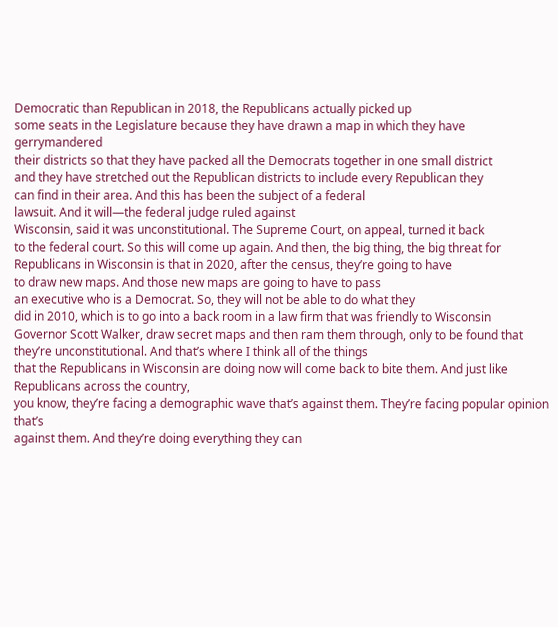Democratic than Republican in 2018, the Republicans actually picked up
some seats in the Legislature because they have drawn a map in which they have gerrymandered
their districts so that they have packed all the Democrats together in one small district
and they have stretched out the Republican districts to include every Republican they
can find in their area. And this has been the subject of a federal
lawsuit. And it will—the federal judge ruled against
Wisconsin, said it was unconstitutional. The Supreme Court, on appeal, turned it back
to the federal court. So this will come up again. And then, the big thing, the big threat for
Republicans in Wisconsin is that in 2020, after the census, they’re going to have
to draw new maps. And those new maps are going to have to pass
an executive who is a Democrat. So, they will not be able to do what they
did in 2010, which is to go into a back room in a law firm that was friendly to Wisconsin
Governor Scott Walker, draw secret maps and then ram them through, only to be found that
they’re unconstitutional. And that’s where I think all of the things
that the Republicans in Wisconsin are doing now will come back to bite them. And just like Republicans across the country,
you know, they’re facing a demographic wave that’s against them. They’re facing popular opinion that’s
against them. And they’re doing everything they can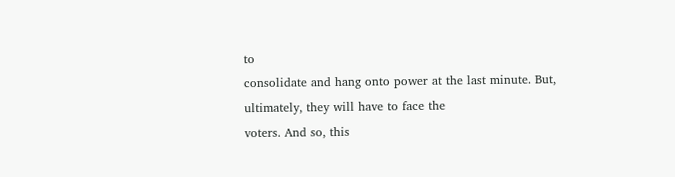to
consolidate and hang onto power at the last minute. But, ultimately, they will have to face the
voters. And so, this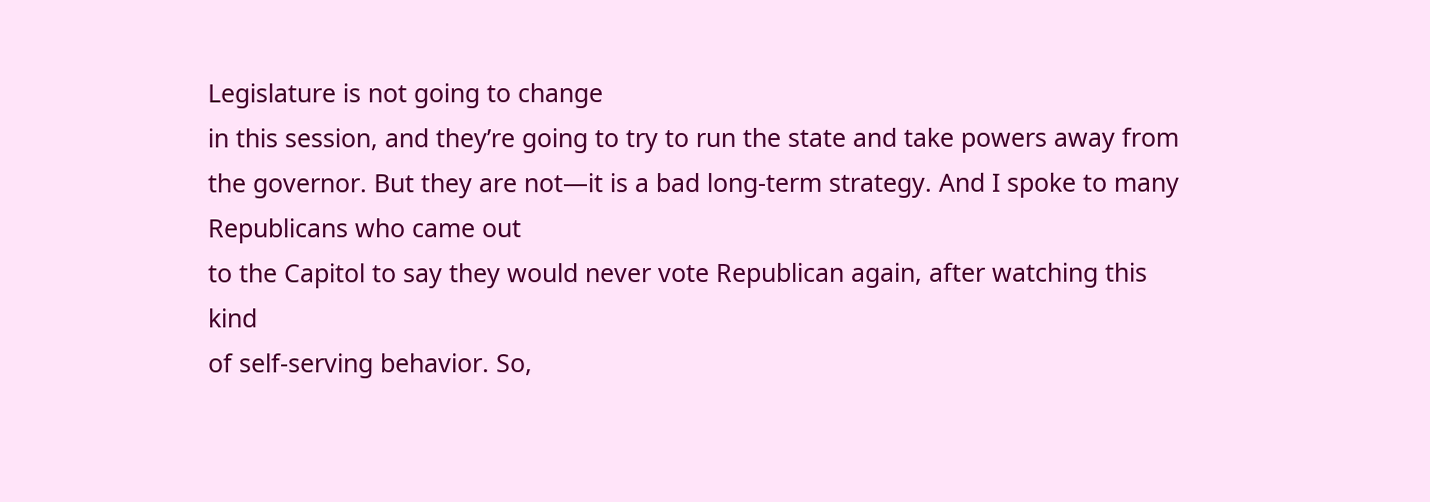Legislature is not going to change
in this session, and they’re going to try to run the state and take powers away from
the governor. But they are not—it is a bad long-term strategy. And I spoke to many Republicans who came out
to the Capitol to say they would never vote Republican again, after watching this kind
of self-serving behavior. So,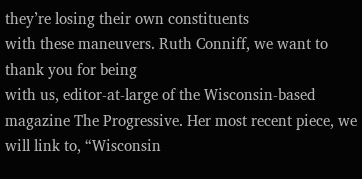they’re losing their own constituents
with these maneuvers. Ruth Conniff, we want to thank you for being
with us, editor-at-large of the Wisconsin-based magazine The Progressive. Her most recent piece, we will link to, “Wisconsin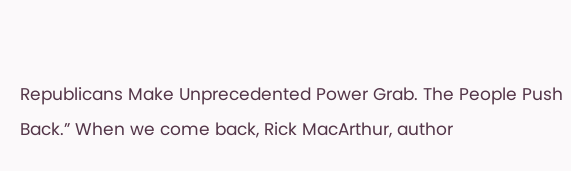Republicans Make Unprecedented Power Grab. The People Push Back.” When we come back, Rick MacArthur, author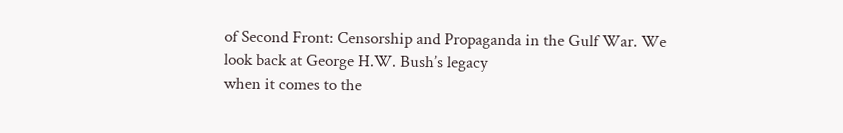of Second Front: Censorship and Propaganda in the Gulf War. We look back at George H.W. Bush’s legacy
when it comes to the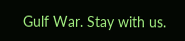Gulf War. Stay with us.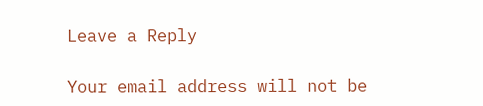Leave a Reply

Your email address will not be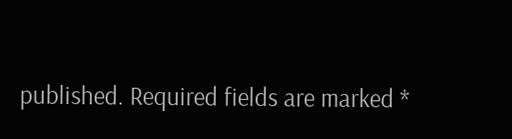published. Required fields are marked *